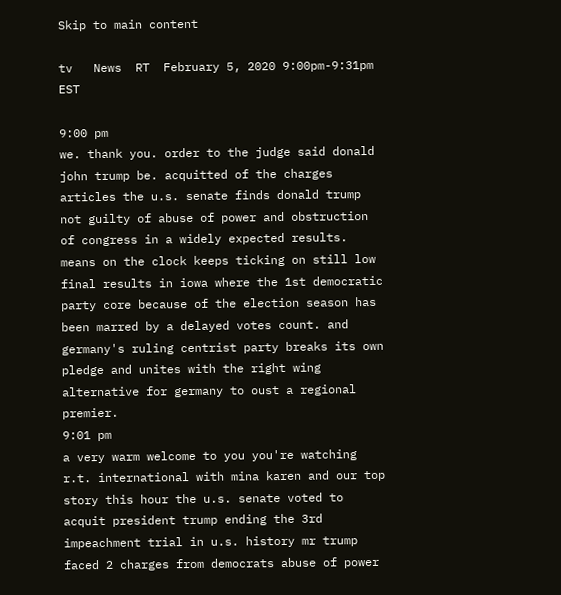Skip to main content

tv   News  RT  February 5, 2020 9:00pm-9:31pm EST

9:00 pm
we. thank you. order to the judge said donald john trump be. acquitted of the charges articles the u.s. senate finds donald trump not guilty of abuse of power and obstruction of congress in a widely expected results. means on the clock keeps ticking on still low final results in iowa where the 1st democratic party core because of the election season has been marred by a delayed votes count. and germany's ruling centrist party breaks its own pledge and unites with the right wing alternative for germany to oust a regional premier.
9:01 pm
a very warm welcome to you you're watching r.t. international with mina karen and our top story this hour the u.s. senate voted to acquit president trump ending the 3rd impeachment trial in u.s. history mr trump faced 2 charges from democrats abuse of power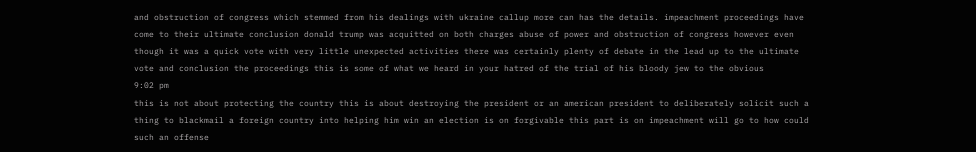and obstruction of congress which stemmed from his dealings with ukraine callup more can has the details. impeachment proceedings have come to their ultimate conclusion donald trump was acquitted on both charges abuse of power and obstruction of congress however even though it was a quick vote with very little unexpected activities there was certainly plenty of debate in the lead up to the ultimate vote and conclusion the proceedings this is some of what we heard in your hatred of the trial of his bloody jew to the obvious
9:02 pm
this is not about protecting the country this is about destroying the president or an american president to deliberately solicit such a thing to blackmail a foreign country into helping him win an election is on forgivable this part is on impeachment will go to how could such an offense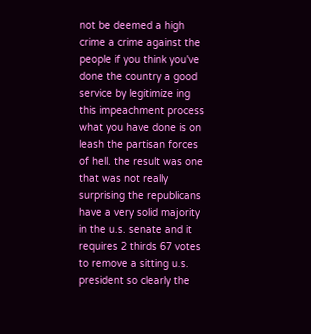not be deemed a high crime a crime against the people if you think you've done the country a good service by legitimize ing this impeachment process what you have done is on leash the partisan forces of hell. the result was one that was not really surprising the republicans have a very solid majority in the u.s. senate and it requires 2 thirds 67 votes to remove a sitting u.s. president so clearly the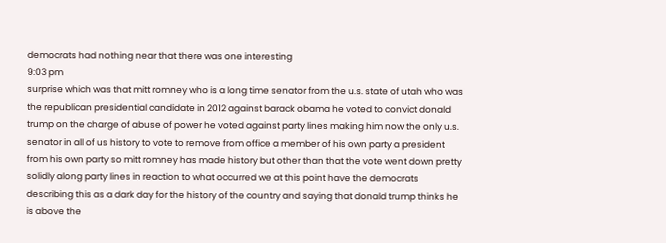democrats had nothing near that there was one interesting
9:03 pm
surprise which was that mitt romney who is a long time senator from the u.s. state of utah who was the republican presidential candidate in 2012 against barack obama he voted to convict donald trump on the charge of abuse of power he voted against party lines making him now the only u.s. senator in all of us history to vote to remove from office a member of his own party a president from his own party so mitt romney has made history but other than that the vote went down pretty solidly along party lines in reaction to what occurred we at this point have the democrats describing this as a dark day for the history of the country and saying that donald trump thinks he is above the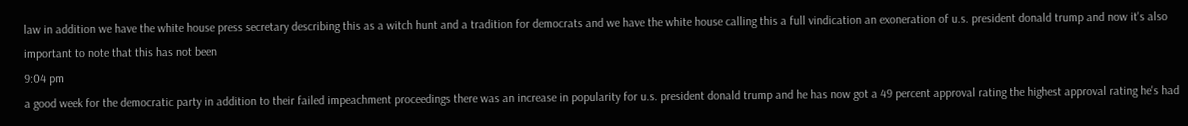law in addition we have the white house press secretary describing this as a witch hunt and a tradition for democrats and we have the white house calling this a full vindication an exoneration of u.s. president donald trump and now it's also important to note that this has not been
9:04 pm
a good week for the democratic party in addition to their failed impeachment proceedings there was an increase in popularity for u.s. president donald trump and he has now got a 49 percent approval rating the highest approval rating he's had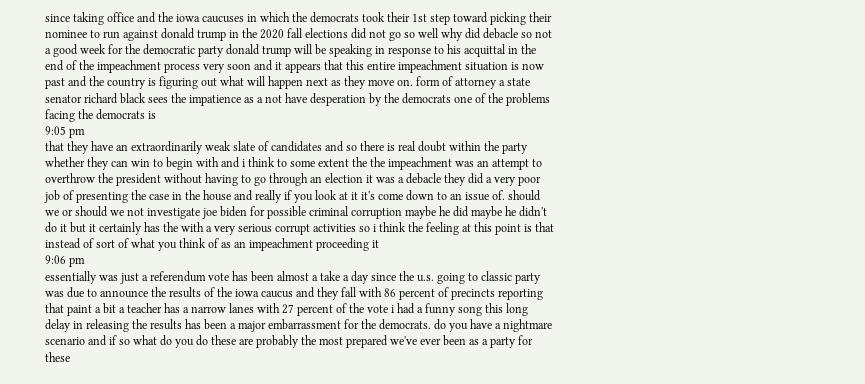since taking office and the iowa caucuses in which the democrats took their 1st step toward picking their nominee to run against donald trump in the 2020 fall elections did not go so well why did debacle so not a good week for the democratic party donald trump will be speaking in response to his acquittal in the end of the impeachment process very soon and it appears that this entire impeachment situation is now past and the country is figuring out what will happen next as they move on. form of attorney a state senator richard black sees the impatience as a not have desperation by the democrats one of the problems facing the democrats is
9:05 pm
that they have an extraordinarily weak slate of candidates and so there is real doubt within the party whether they can win to begin with and i think to some extent the the impeachment was an attempt to overthrow the president without having to go through an election it was a debacle they did a very poor job of presenting the case in the house and really if you look at it it's come down to an issue of. should we or should we not investigate joe biden for possible criminal corruption maybe he did maybe he didn't do it but it certainly has the with a very serious corrupt activities so i think the feeling at this point is that instead of sort of what you think of as an impeachment proceeding it
9:06 pm
essentially was just a referendum vote has been almost a take a day since the u.s. going to classic party was due to announce the results of the iowa caucus and they fall with 86 percent of precincts reporting that paint a bit a teacher has a narrow lanes with 27 percent of the vote i had a funny song this long delay in releasing the results has been a major embarrassment for the democrats. do you have a nightmare scenario and if so what do you do these are probably the most prepared we've ever been as a party for these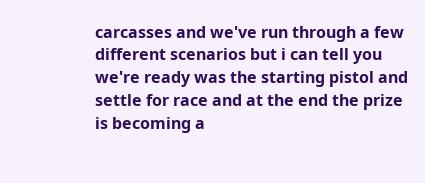carcasses and we've run through a few different scenarios but i can tell you we're ready was the starting pistol and settle for race and at the end the prize is becoming a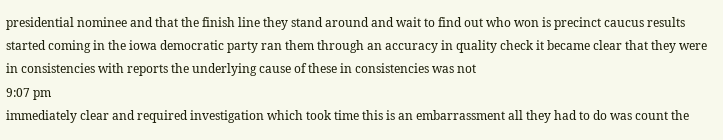presidential nominee and that the finish line they stand around and wait to find out who won is precinct caucus results started coming in the iowa democratic party ran them through an accuracy in quality check it became clear that they were in consistencies with reports the underlying cause of these in consistencies was not
9:07 pm
immediately clear and required investigation which took time this is an embarrassment all they had to do was count the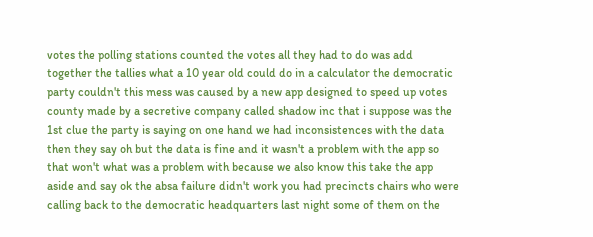votes the polling stations counted the votes all they had to do was add together the tallies what a 10 year old could do in a calculator the democratic party couldn't this mess was caused by a new app designed to speed up votes county made by a secretive company called shadow inc that i suppose was the 1st clue the party is saying on one hand we had inconsistences with the data then they say oh but the data is fine and it wasn't a problem with the app so that won't what was a problem with because we also know this take the app aside and say ok the absa failure didn't work you had precincts chairs who were calling back to the democratic headquarters last night some of them on the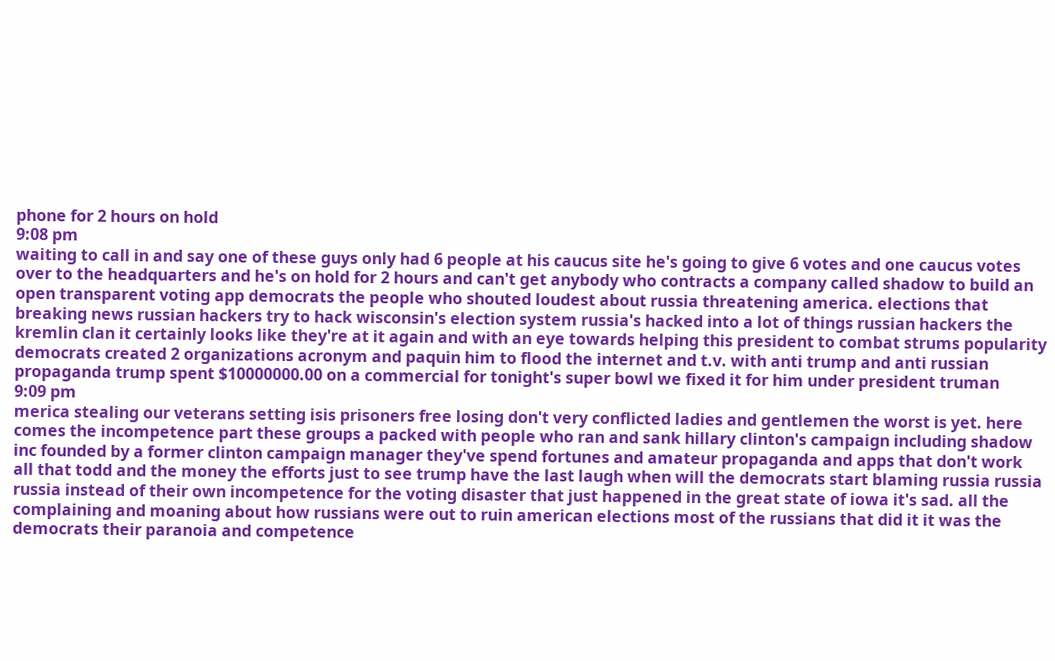phone for 2 hours on hold
9:08 pm
waiting to call in and say one of these guys only had 6 people at his caucus site he's going to give 6 votes and one caucus votes over to the headquarters and he's on hold for 2 hours and can't get anybody who contracts a company called shadow to build an open transparent voting app democrats the people who shouted loudest about russia threatening america. elections that breaking news russian hackers try to hack wisconsin's election system russia's hacked into a lot of things russian hackers the kremlin clan it certainly looks like they're at it again and with an eye towards helping this president to combat strums popularity democrats created 2 organizations acronym and paquin him to flood the internet and t.v. with anti trump and anti russian propaganda trump spent $10000000.00 on a commercial for tonight's super bowl we fixed it for him under president truman
9:09 pm
merica stealing our veterans setting isis prisoners free losing don't very conflicted ladies and gentlemen the worst is yet. here comes the incompetence part these groups a packed with people who ran and sank hillary clinton's campaign including shadow inc founded by a former clinton campaign manager they've spend fortunes and amateur propaganda and apps that don't work all that todd and the money the efforts just to see trump have the last laugh when will the democrats start blaming russia russia russia instead of their own incompetence for the voting disaster that just happened in the great state of iowa it's sad. all the complaining and moaning about how russians were out to ruin american elections most of the russians that did it it was the democrats their paranoia and competence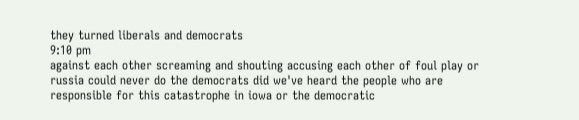they turned liberals and democrats
9:10 pm
against each other screaming and shouting accusing each other of foul play or russia could never do the democrats did we've heard the people who are responsible for this catastrophe in iowa or the democratic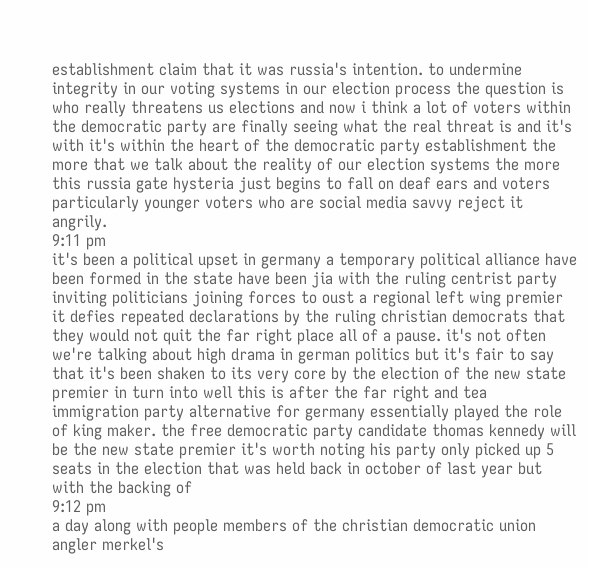establishment claim that it was russia's intention. to undermine integrity in our voting systems in our election process the question is who really threatens us elections and now i think a lot of voters within the democratic party are finally seeing what the real threat is and it's with it's within the heart of the democratic party establishment the more that we talk about the reality of our election systems the more this russia gate hysteria just begins to fall on deaf ears and voters particularly younger voters who are social media savvy reject it angrily.
9:11 pm
it's been a political upset in germany a temporary political alliance have been formed in the state have been jia with the ruling centrist party inviting politicians joining forces to oust a regional left wing premier it defies repeated declarations by the ruling christian democrats that they would not quit the far right place all of a pause. it's not often we're talking about high drama in german politics but it's fair to say that it's been shaken to its very core by the election of the new state premier in turn into well this is after the far right and tea immigration party alternative for germany essentially played the role of king maker. the free democratic party candidate thomas kennedy will be the new state premier it's worth noting his party only picked up 5 seats in the election that was held back in october of last year but with the backing of
9:12 pm
a day along with people members of the christian democratic union angler merkel's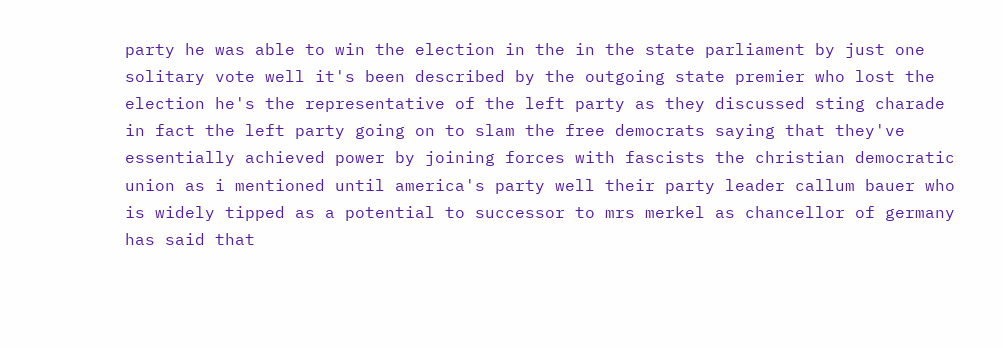party he was able to win the election in the in the state parliament by just one solitary vote well it's been described by the outgoing state premier who lost the election he's the representative of the left party as they discussed sting charade in fact the left party going on to slam the free democrats saying that they've essentially achieved power by joining forces with fascists the christian democratic union as i mentioned until america's party well their party leader callum bauer who is widely tipped as a potential to successor to mrs merkel as chancellor of germany has said that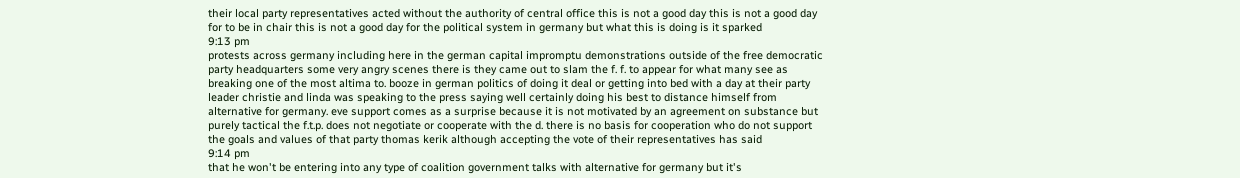their local party representatives acted without the authority of central office this is not a good day this is not a good day for to be in chair this is not a good day for the political system in germany but what this is doing is it sparked
9:13 pm
protests across germany including here in the german capital impromptu demonstrations outside of the free democratic party headquarters some very angry scenes there is they came out to slam the f. f. to appear for what many see as breaking one of the most altima to. booze in german politics of doing it deal or getting into bed with a day at their party leader christie and linda was speaking to the press saying well certainly doing his best to distance himself from alternative for germany. eve support comes as a surprise because it is not motivated by an agreement on substance but purely tactical the f.t.p. does not negotiate or cooperate with the d. there is no basis for cooperation who do not support the goals and values of that party thomas kerik although accepting the vote of their representatives has said
9:14 pm
that he won't be entering into any type of coalition government talks with alternative for germany but it's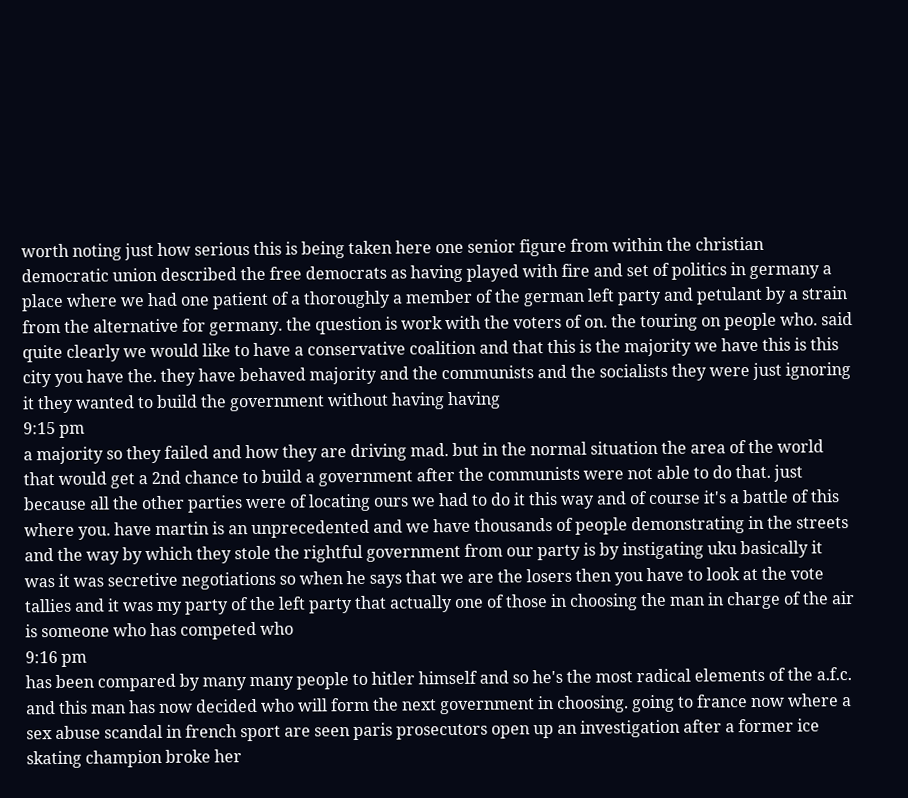worth noting just how serious this is being taken here one senior figure from within the christian democratic union described the free democrats as having played with fire and set of politics in germany a place where we had one patient of a thoroughly a member of the german left party and petulant by a strain from the alternative for germany. the question is work with the voters of on. the touring on people who. said quite clearly we would like to have a conservative coalition and that this is the majority we have this is this city you have the. they have behaved majority and the communists and the socialists they were just ignoring it they wanted to build the government without having having
9:15 pm
a majority so they failed and how they are driving mad. but in the normal situation the area of the world that would get a 2nd chance to build a government after the communists were not able to do that. just because all the other parties were of locating ours we had to do it this way and of course it's a battle of this where you. have martin is an unprecedented and we have thousands of people demonstrating in the streets and the way by which they stole the rightful government from our party is by instigating uku basically it was it was secretive negotiations so when he says that we are the losers then you have to look at the vote tallies and it was my party of the left party that actually one of those in choosing the man in charge of the air is someone who has competed who
9:16 pm
has been compared by many many people to hitler himself and so he's the most radical elements of the a.f.c. and this man has now decided who will form the next government in choosing. going to france now where a sex abuse scandal in french sport are seen paris prosecutors open up an investigation after a former ice skating champion broke her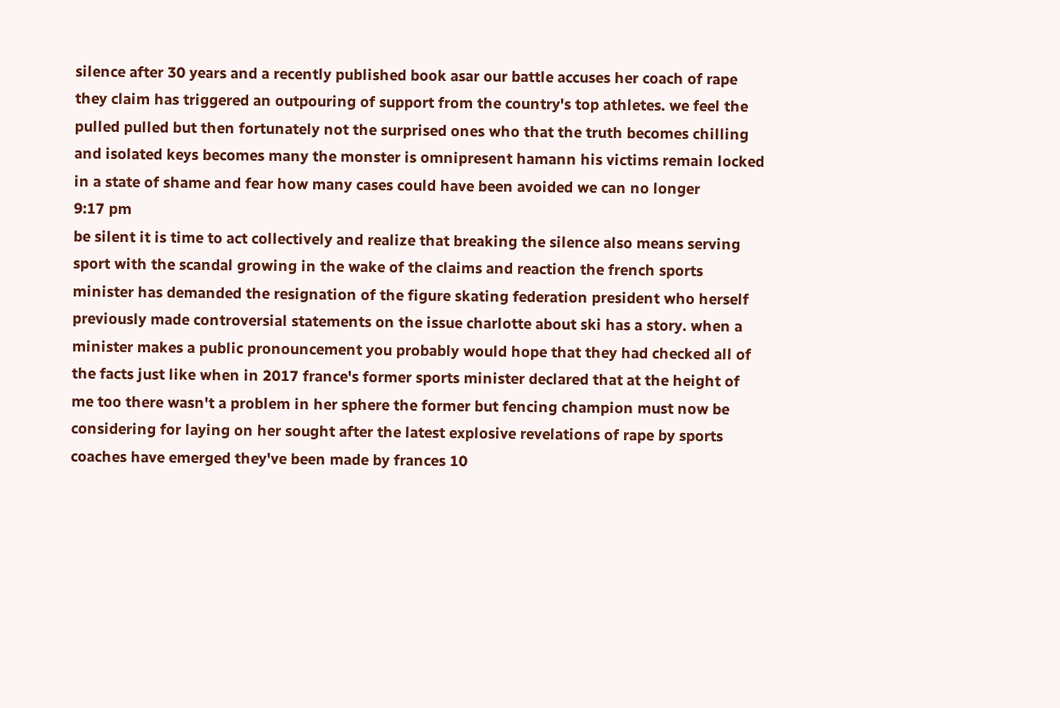silence after 30 years and a recently published book asar our battle accuses her coach of rape they claim has triggered an outpouring of support from the country's top athletes. we feel the pulled pulled but then fortunately not the surprised ones who that the truth becomes chilling and isolated keys becomes many the monster is omnipresent hamann his victims remain locked in a state of shame and fear how many cases could have been avoided we can no longer
9:17 pm
be silent it is time to act collectively and realize that breaking the silence also means serving sport with the scandal growing in the wake of the claims and reaction the french sports minister has demanded the resignation of the figure skating federation president who herself previously made controversial statements on the issue charlotte about ski has a story. when a minister makes a public pronouncement you probably would hope that they had checked all of the facts just like when in 2017 france's former sports minister declared that at the height of me too there wasn't a problem in her sphere the former but fencing champion must now be considering for laying on her sought after the latest explosive revelations of rape by sports coaches have emerged they've been made by frances 10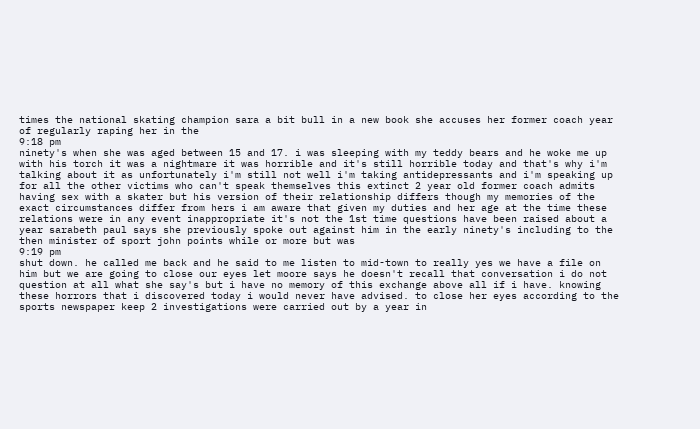times the national skating champion sara a bit bull in a new book she accuses her former coach year of regularly raping her in the
9:18 pm
ninety's when she was aged between 15 and 17. i was sleeping with my teddy bears and he woke me up with his torch it was a nightmare it was horrible and it's still horrible today and that's why i'm talking about it as unfortunately i'm still not well i'm taking antidepressants and i'm speaking up for all the other victims who can't speak themselves this extinct 2 year old former coach admits having sex with a skater but his version of their relationship differs though my memories of the exact circumstances differ from hers i am aware that given my duties and her age at the time these relations were in any event inappropriate it's not the 1st time questions have been raised about a year sarabeth paul says she previously spoke out against him in the early ninety's including to the then minister of sport john points while or more but was
9:19 pm
shut down. he called me back and he said to me listen to mid-town to really yes we have a file on him but we are going to close our eyes let moore says he doesn't recall that conversation i do not question at all what she say's but i have no memory of this exchange above all if i have. knowing these horrors that i discovered today i would never have advised. to close her eyes according to the sports newspaper keep 2 investigations were carried out by a year in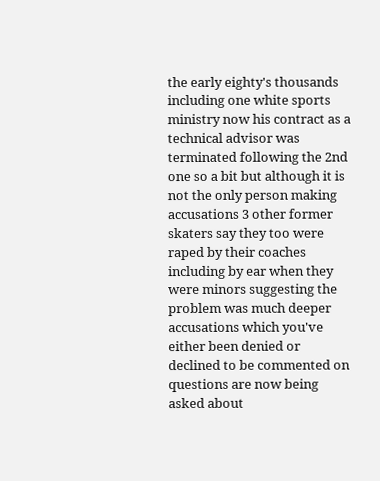the early eighty's thousands including one white sports ministry now his contract as a technical advisor was terminated following the 2nd one so a bit but although it is not the only person making accusations 3 other former skaters say they too were raped by their coaches including by ear when they were minors suggesting the problem was much deeper accusations which you've either been denied or declined to be commented on questions are now being asked about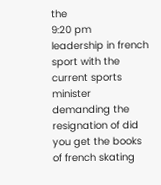the
9:20 pm
leadership in french sport with the current sports minister demanding the resignation of did you get the books of french skating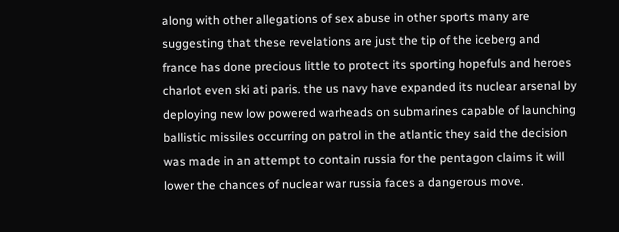along with other allegations of sex abuse in other sports many are suggesting that these revelations are just the tip of the iceberg and france has done precious little to protect its sporting hopefuls and heroes charlot even ski ati paris. the us navy have expanded its nuclear arsenal by deploying new low powered warheads on submarines capable of launching ballistic missiles occurring on patrol in the atlantic they said the decision was made in an attempt to contain russia for the pentagon claims it will lower the chances of nuclear war russia faces a dangerous move.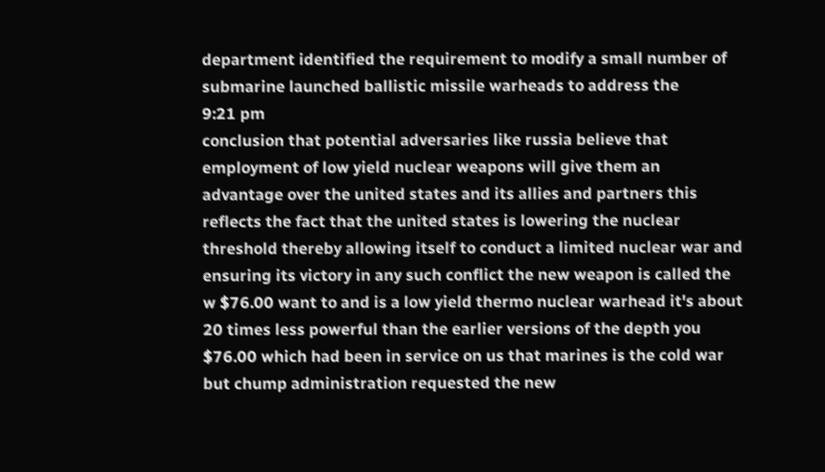department identified the requirement to modify a small number of submarine launched ballistic missile warheads to address the
9:21 pm
conclusion that potential adversaries like russia believe that employment of low yield nuclear weapons will give them an advantage over the united states and its allies and partners this reflects the fact that the united states is lowering the nuclear threshold thereby allowing itself to conduct a limited nuclear war and ensuring its victory in any such conflict the new weapon is called the w $76.00 want to and is a low yield thermo nuclear warhead it's about 20 times less powerful than the earlier versions of the depth you $76.00 which had been in service on us that marines is the cold war but chump administration requested the new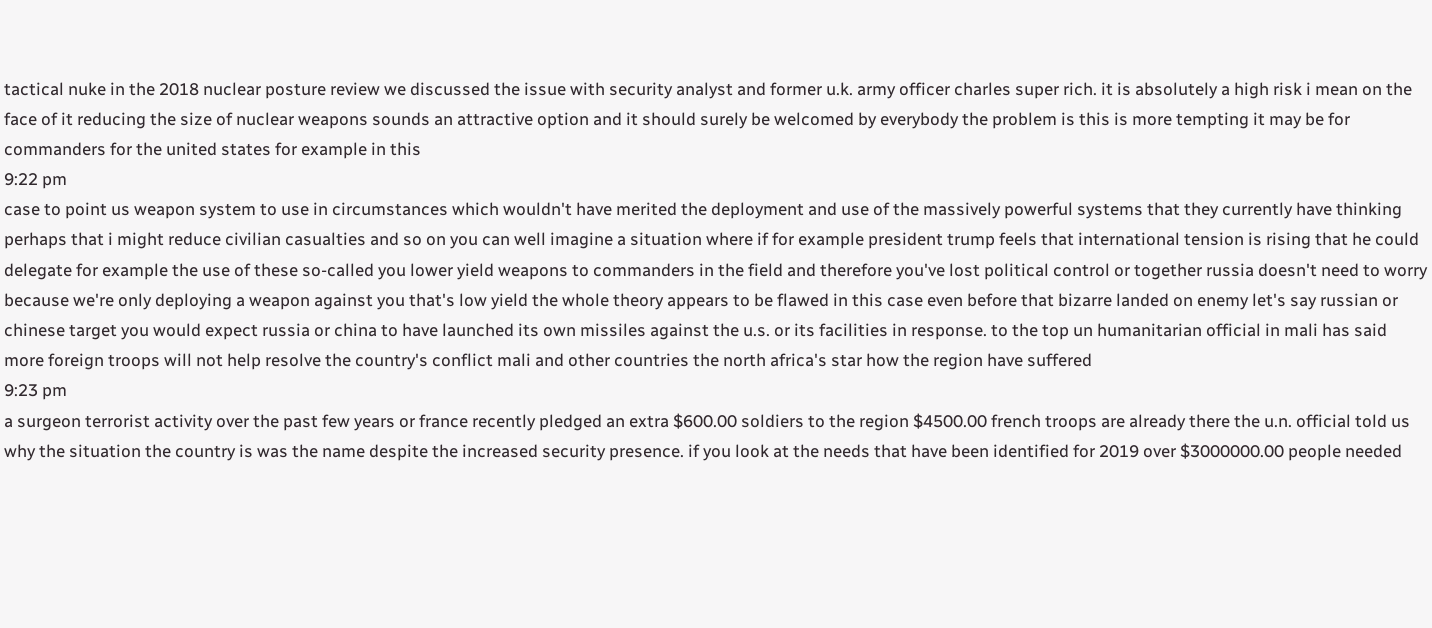tactical nuke in the 2018 nuclear posture review we discussed the issue with security analyst and former u.k. army officer charles super rich. it is absolutely a high risk i mean on the face of it reducing the size of nuclear weapons sounds an attractive option and it should surely be welcomed by everybody the problem is this is more tempting it may be for commanders for the united states for example in this
9:22 pm
case to point us weapon system to use in circumstances which wouldn't have merited the deployment and use of the massively powerful systems that they currently have thinking perhaps that i might reduce civilian casualties and so on you can well imagine a situation where if for example president trump feels that international tension is rising that he could delegate for example the use of these so-called you lower yield weapons to commanders in the field and therefore you've lost political control or together russia doesn't need to worry because we're only deploying a weapon against you that's low yield the whole theory appears to be flawed in this case even before that bizarre landed on enemy let's say russian or chinese target you would expect russia or china to have launched its own missiles against the u.s. or its facilities in response. to the top un humanitarian official in mali has said more foreign troops will not help resolve the country's conflict mali and other countries the north africa's star how the region have suffered
9:23 pm
a surgeon terrorist activity over the past few years or france recently pledged an extra $600.00 soldiers to the region $4500.00 french troops are already there the u.n. official told us why the situation the country is was the name despite the increased security presence. if you look at the needs that have been identified for 2019 over $3000000.00 people needed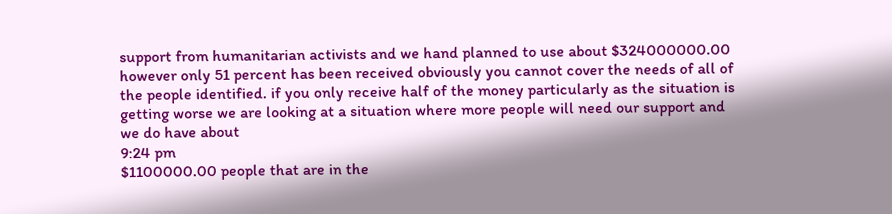support from humanitarian activists and we hand planned to use about $324000000.00 however only 51 percent has been received obviously you cannot cover the needs of all of the people identified. if you only receive half of the money particularly as the situation is getting worse we are looking at a situation where more people will need our support and we do have about
9:24 pm
$1100000.00 people that are in the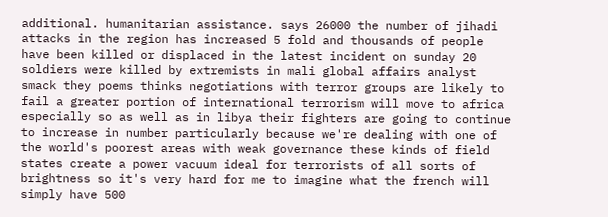additional. humanitarian assistance. says 26000 the number of jihadi attacks in the region has increased 5 fold and thousands of people have been killed or displaced in the latest incident on sunday 20 soldiers were killed by extremists in mali global affairs analyst smack they poems thinks negotiations with terror groups are likely to fail a greater portion of international terrorism will move to africa especially so as well as in libya their fighters are going to continue to increase in number particularly because we're dealing with one of the world's poorest areas with weak governance these kinds of field states create a power vacuum ideal for terrorists of all sorts of brightness so it's very hard for me to imagine what the french will simply have 500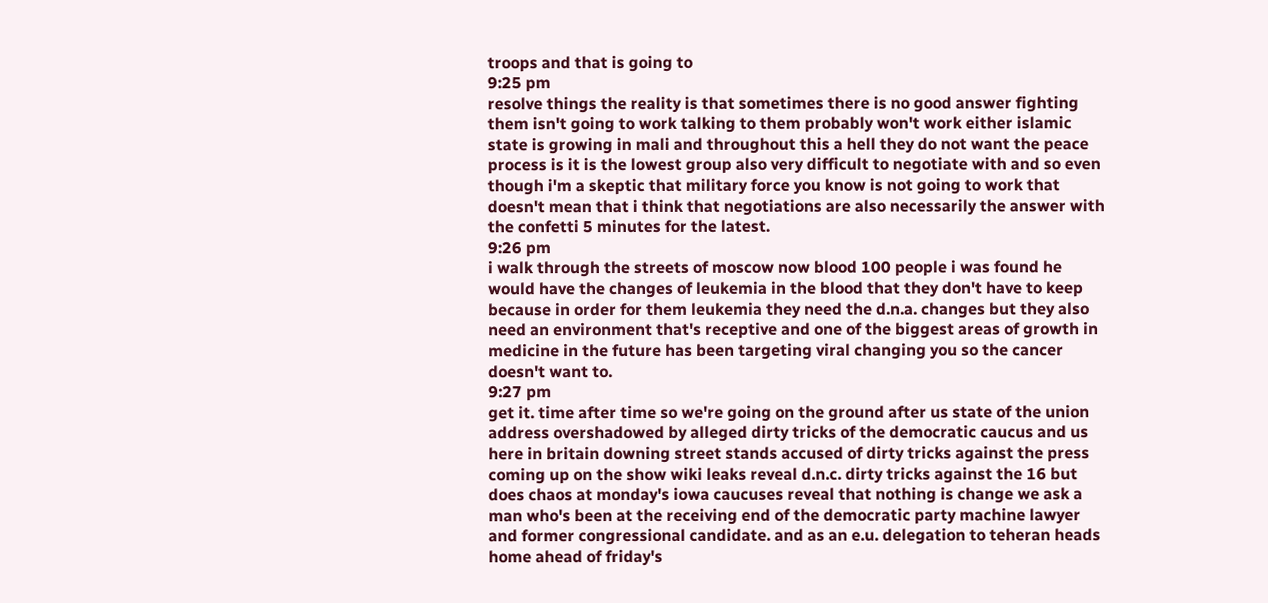troops and that is going to
9:25 pm
resolve things the reality is that sometimes there is no good answer fighting them isn't going to work talking to them probably won't work either islamic state is growing in mali and throughout this a hell they do not want the peace process is it is the lowest group also very difficult to negotiate with and so even though i'm a skeptic that military force you know is not going to work that doesn't mean that i think that negotiations are also necessarily the answer with the confetti 5 minutes for the latest.
9:26 pm
i walk through the streets of moscow now blood 100 people i was found he would have the changes of leukemia in the blood that they don't have to keep because in order for them leukemia they need the d.n.a. changes but they also need an environment that's receptive and one of the biggest areas of growth in medicine in the future has been targeting viral changing you so the cancer doesn't want to.
9:27 pm
get it. time after time so we're going on the ground after us state of the union address overshadowed by alleged dirty tricks of the democratic caucus and us here in britain downing street stands accused of dirty tricks against the press coming up on the show wiki leaks reveal d.n.c. dirty tricks against the 16 but does chaos at monday's iowa caucuses reveal that nothing is change we ask a man who's been at the receiving end of the democratic party machine lawyer and former congressional candidate. and as an e.u. delegation to teheran heads home ahead of friday's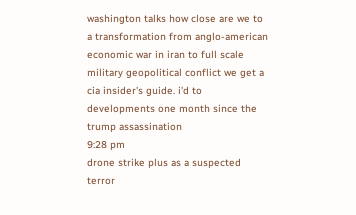washington talks how close are we to a transformation from anglo-american economic war in iran to full scale military geopolitical conflict we get a cia insider's guide. i'd to developments one month since the trump assassination
9:28 pm
drone strike plus as a suspected terror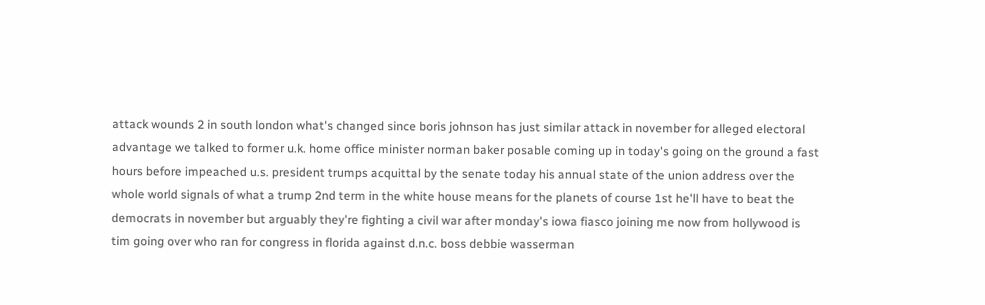attack wounds 2 in south london what's changed since boris johnson has just similar attack in november for alleged electoral advantage we talked to former u.k. home office minister norman baker posable coming up in today's going on the ground a fast hours before impeached u.s. president trumps acquittal by the senate today his annual state of the union address over the whole world signals of what a trump 2nd term in the white house means for the planets of course 1st he'll have to beat the democrats in november but arguably they're fighting a civil war after monday's iowa fiasco joining me now from hollywood is tim going over who ran for congress in florida against d.n.c. boss debbie wasserman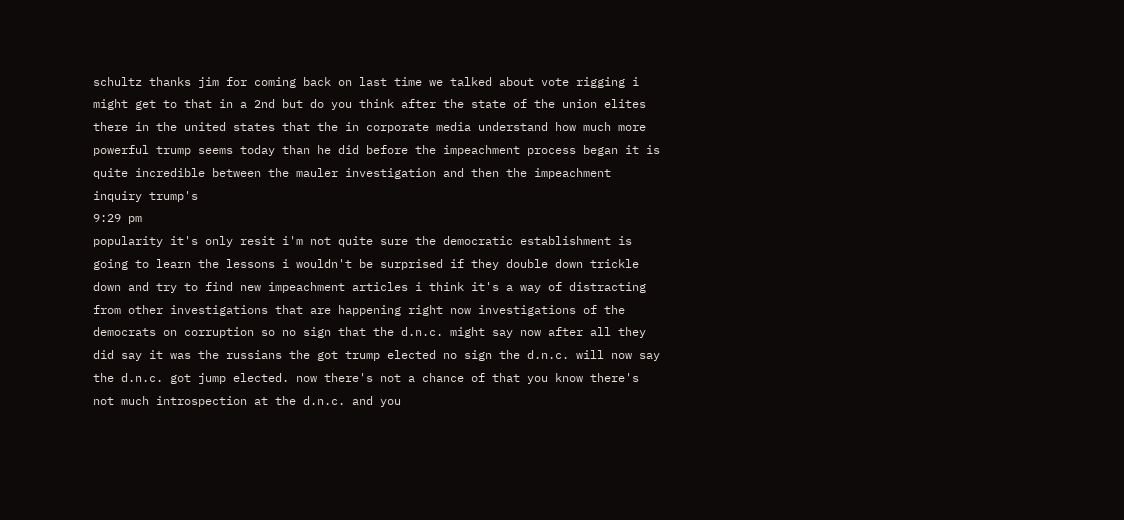schultz thanks jim for coming back on last time we talked about vote rigging i might get to that in a 2nd but do you think after the state of the union elites there in the united states that the in corporate media understand how much more powerful trump seems today than he did before the impeachment process began it is quite incredible between the mauler investigation and then the impeachment inquiry trump's
9:29 pm
popularity it's only resit i'm not quite sure the democratic establishment is going to learn the lessons i wouldn't be surprised if they double down trickle down and try to find new impeachment articles i think it's a way of distracting from other investigations that are happening right now investigations of the democrats on corruption so no sign that the d.n.c. might say now after all they did say it was the russians the got trump elected no sign the d.n.c. will now say the d.n.c. got jump elected. now there's not a chance of that you know there's not much introspection at the d.n.c. and you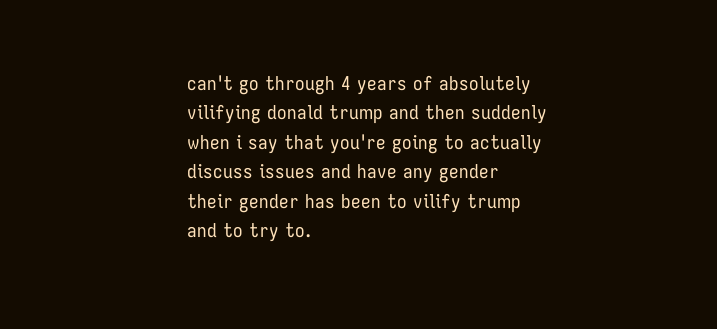can't go through 4 years of absolutely vilifying donald trump and then suddenly when i say that you're going to actually discuss issues and have any gender their gender has been to vilify trump and to try to.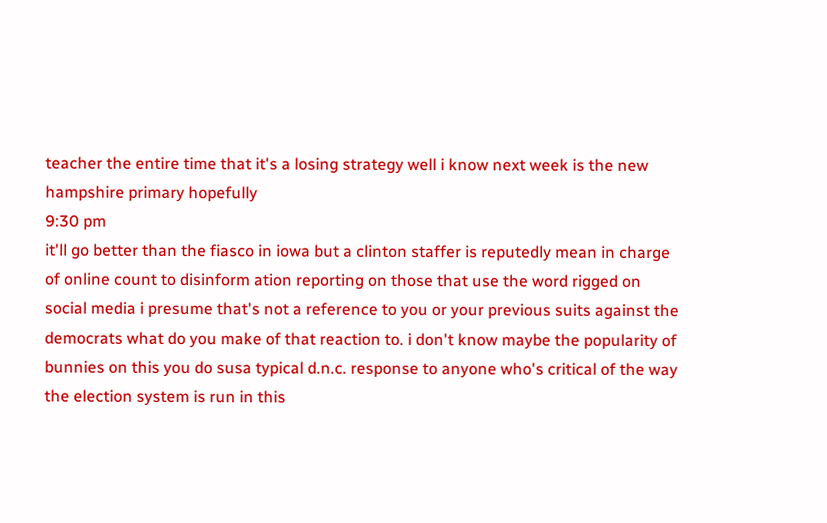teacher the entire time that it's a losing strategy well i know next week is the new hampshire primary hopefully
9:30 pm
it'll go better than the fiasco in iowa but a clinton staffer is reputedly mean in charge of online count to disinform ation reporting on those that use the word rigged on social media i presume that's not a reference to you or your previous suits against the democrats what do you make of that reaction to. i don't know maybe the popularity of bunnies on this you do susa typical d.n.c. response to anyone who's critical of the way the election system is run in this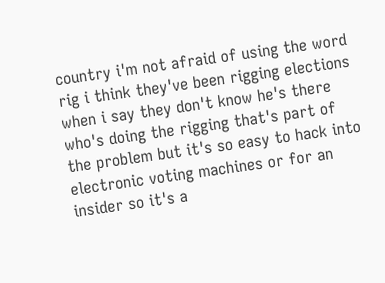country i'm not afraid of using the word rig i think they've been rigging elections when i say they don't know he's there who's doing the rigging that's part of the problem but it's so easy to hack into electronic voting machines or for an insider so it's a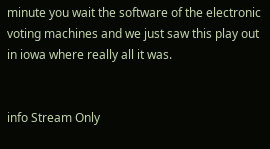minute you wait the software of the electronic voting machines and we just saw this play out in iowa where really all it was.


info Stream Only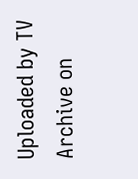Uploaded by TV Archive on